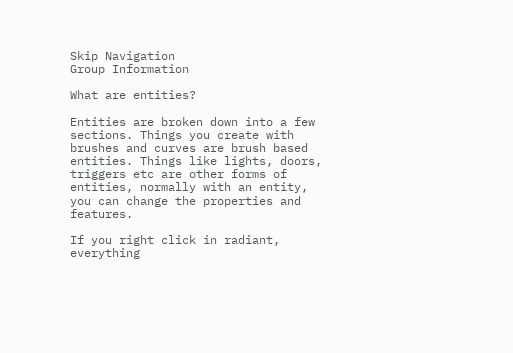Skip Navigation
Group Information

What are entities?

Entities are broken down into a few sections. Things you create with brushes and curves are brush based entities. Things like lights, doors, triggers etc are other forms of entities, normally with an entity, you can change the properties and features.

If you right click in radiant, everything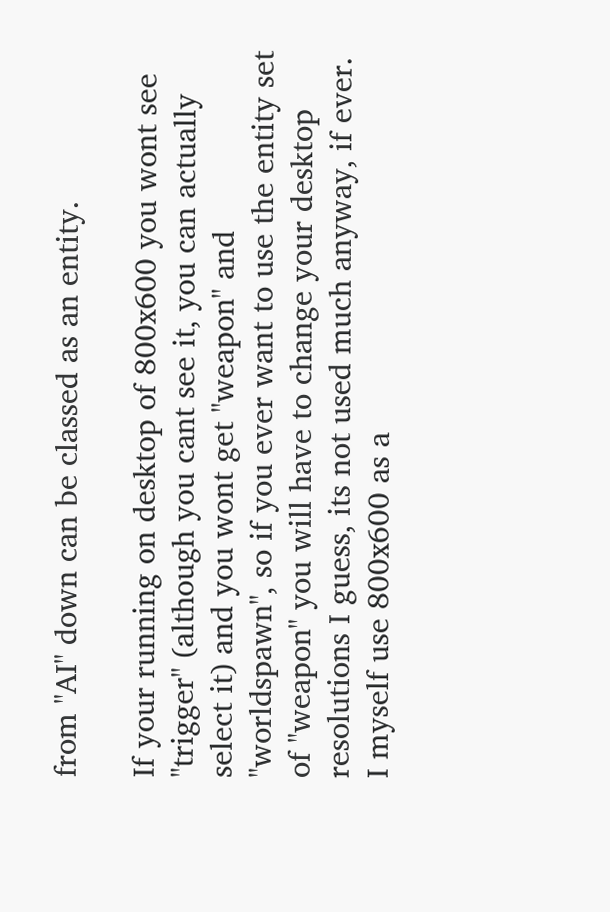from "AI" down can be classed as an entity.

If your running on desktop of 800x600 you wont see "trigger" (although you cant see it, you can actually select it) and you wont get "weapon" and "worldspawn", so if you ever want to use the entity set of "weapon" you will have to change your desktop resolutions I guess, its not used much anyway, if ever. I myself use 800x600 as a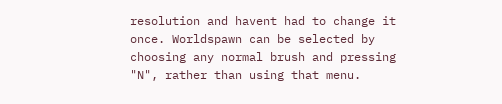resolution and havent had to change it once. Worldspawn can be selected by choosing any normal brush and pressing "N", rather than using that menu.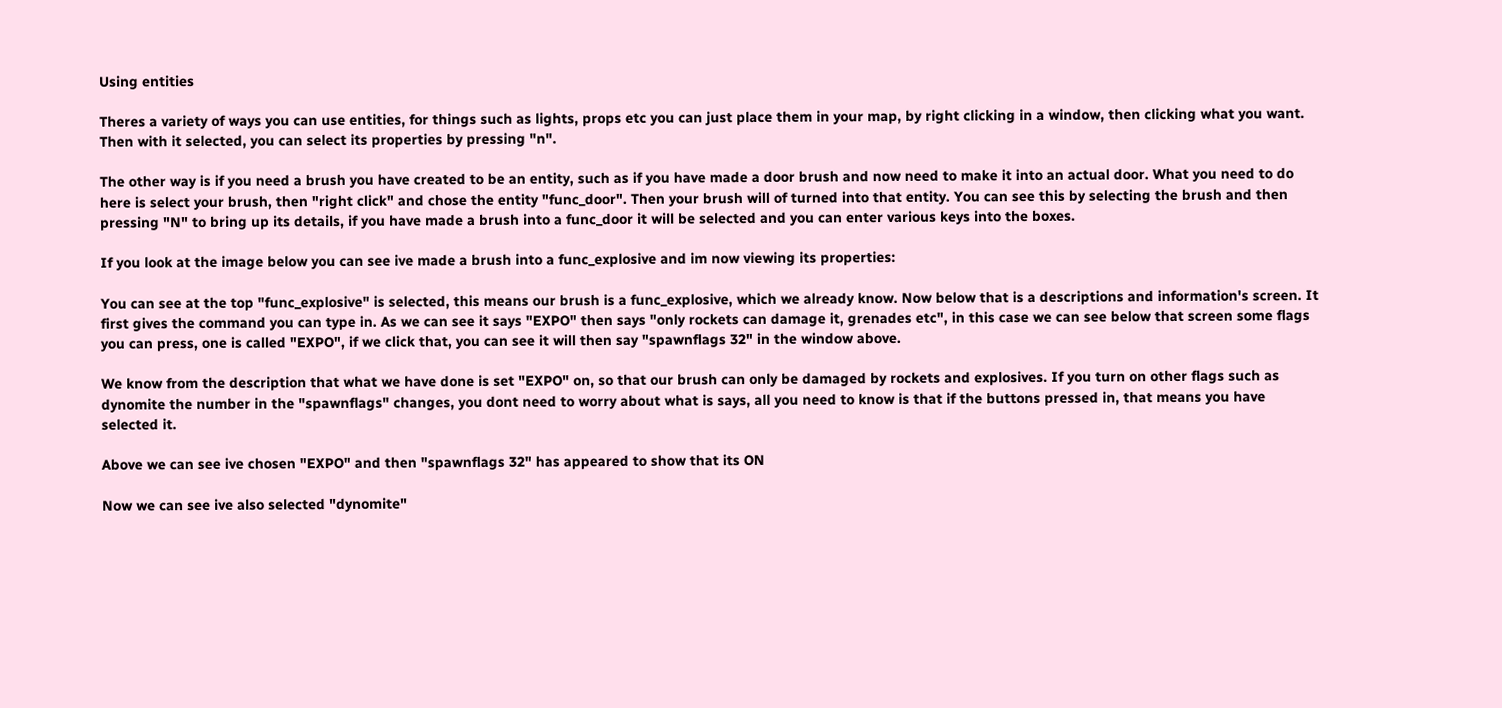Using entities

Theres a variety of ways you can use entities, for things such as lights, props etc you can just place them in your map, by right clicking in a window, then clicking what you want. Then with it selected, you can select its properties by pressing "n".

The other way is if you need a brush you have created to be an entity, such as if you have made a door brush and now need to make it into an actual door. What you need to do here is select your brush, then "right click" and chose the entity "func_door". Then your brush will of turned into that entity. You can see this by selecting the brush and then pressing "N" to bring up its details, if you have made a brush into a func_door it will be selected and you can enter various keys into the boxes.

If you look at the image below you can see ive made a brush into a func_explosive and im now viewing its properties:

You can see at the top "func_explosive" is selected, this means our brush is a func_explosive, which we already know. Now below that is a descriptions and information's screen. It first gives the command you can type in. As we can see it says "EXPO" then says "only rockets can damage it, grenades etc", in this case we can see below that screen some flags you can press, one is called "EXPO", if we click that, you can see it will then say "spawnflags 32" in the window above.

We know from the description that what we have done is set "EXPO" on, so that our brush can only be damaged by rockets and explosives. If you turn on other flags such as dynomite the number in the "spawnflags" changes, you dont need to worry about what is says, all you need to know is that if the buttons pressed in, that means you have selected it.

Above we can see ive chosen "EXPO" and then "spawnflags 32" has appeared to show that its ON

Now we can see ive also selected "dynomite"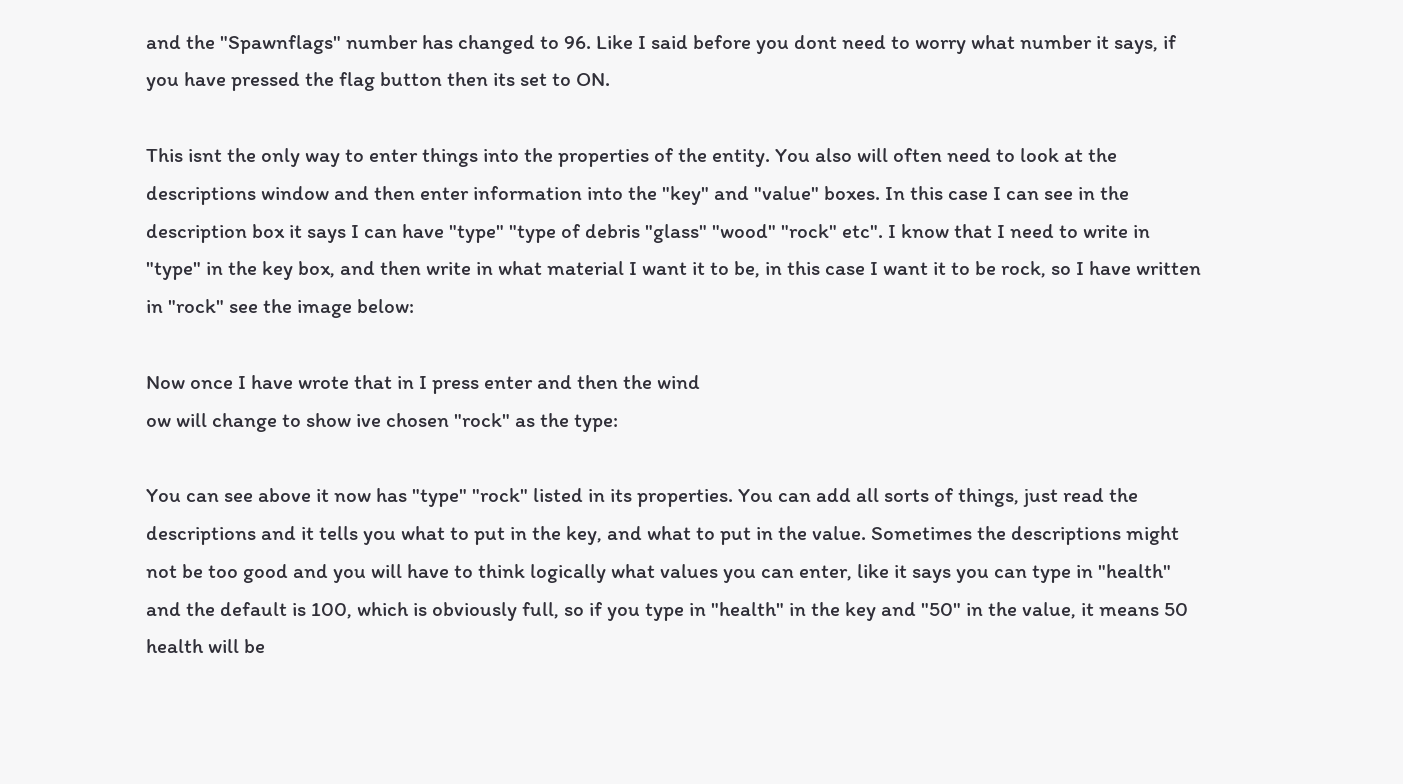and the "Spawnflags" number has changed to 96. Like I said before you dont need to worry what number it says, if you have pressed the flag button then its set to ON.

This isnt the only way to enter things into the properties of the entity. You also will often need to look at the descriptions window and then enter information into the "key" and "value" boxes. In this case I can see in the description box it says I can have "type" "type of debris "glass" "wood" "rock" etc". I know that I need to write in "type" in the key box, and then write in what material I want it to be, in this case I want it to be rock, so I have written in "rock" see the image below:

Now once I have wrote that in I press enter and then the wind
ow will change to show ive chosen "rock" as the type:

You can see above it now has "type" "rock" listed in its properties. You can add all sorts of things, just read the descriptions and it tells you what to put in the key, and what to put in the value. Sometimes the descriptions might not be too good and you will have to think logically what values you can enter, like it says you can type in "health" and the default is 100, which is obviously full, so if you type in "health" in the key and "50" in the value, it means 50 health will be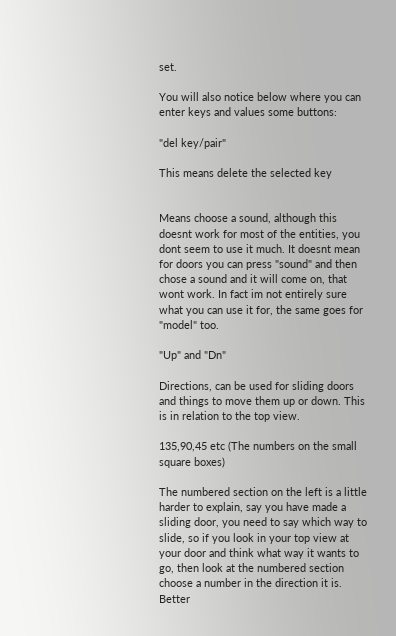set.

You will also notice below where you can enter keys and values some buttons:

"del key/pair"

This means delete the selected key


Means choose a sound, although this doesnt work for most of the entities, you dont seem to use it much. It doesnt mean for doors you can press "sound" and then chose a sound and it will come on, that wont work. In fact im not entirely sure what you can use it for, the same goes for "model" too.

"Up" and "Dn"

Directions, can be used for sliding doors and things to move them up or down. This is in relation to the top view.

135,90,45 etc (The numbers on the small square boxes)

The numbered section on the left is a little harder to explain, say you have made a sliding door, you need to say which way to slide, so if you look in your top view at your door and think what way it wants to go, then look at the numbered section choose a number in the direction it is. Better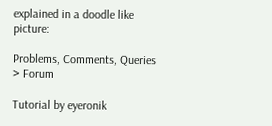explained in a doodle like picture:

Problems, Comments, Queries > Forum

Tutorial by eyeronik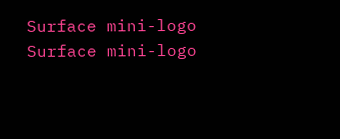Surface mini-logo Surface mini-logo